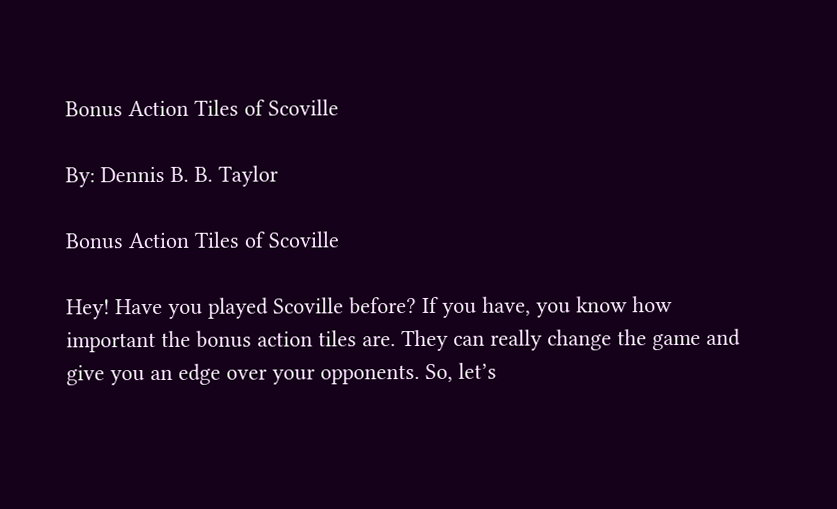Bonus Action Tiles of Scoville

By: Dennis B. B. Taylor

Bonus Action Tiles of Scoville

Hey! Have you played Scoville before? If you have, you know how important the bonus action tiles are. They can really change the game and give you an edge over your opponents. So, let’s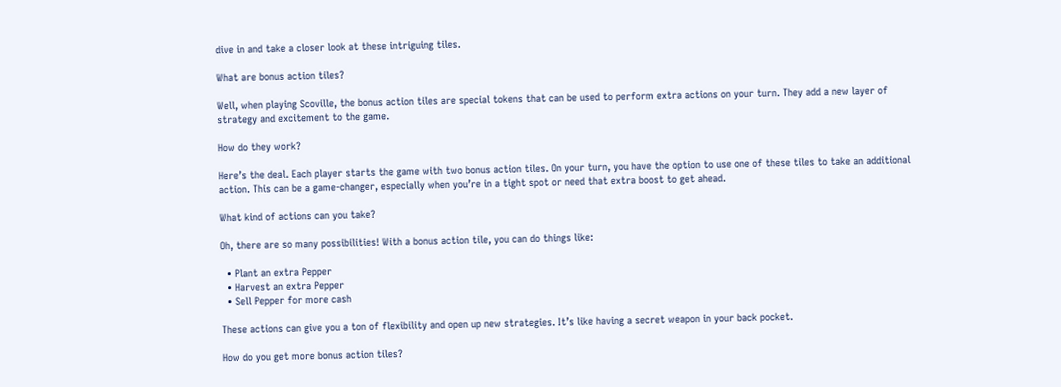dive in and take a closer look at these intriguing tiles.

What are bonus action tiles?

Well, when playing Scoville, the bonus action tiles are special tokens that can be used to perform extra actions on your turn. They add a new layer of strategy and excitement to the game.

How do they work?

Here’s the deal. Each player starts the game with two bonus action tiles. On your turn, you have the option to use one of these tiles to take an additional action. This can be a game-changer, especially when you’re in a tight spot or need that extra boost to get ahead.

What kind of actions can you take?

Oh, there are so many possibilities! With a bonus action tile, you can do things like:

  • Plant an extra Pepper
  • Harvest an extra Pepper
  • Sell Pepper for more cash

These actions can give you a ton of flexibility and open up new strategies. It’s like having a secret weapon in your back pocket.

How do you get more bonus action tiles?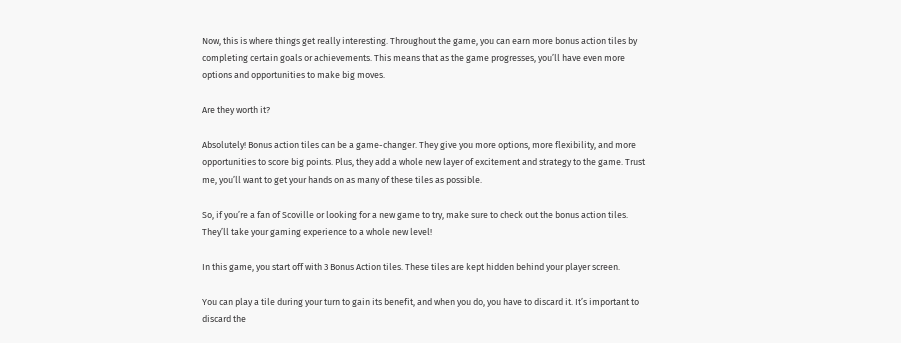Now, this is where things get really interesting. Throughout the game, you can earn more bonus action tiles by completing certain goals or achievements. This means that as the game progresses, you’ll have even more options and opportunities to make big moves.

Are they worth it?

Absolutely! Bonus action tiles can be a game-changer. They give you more options, more flexibility, and more opportunities to score big points. Plus, they add a whole new layer of excitement and strategy to the game. Trust me, you’ll want to get your hands on as many of these tiles as possible.

So, if you’re a fan of Scoville or looking for a new game to try, make sure to check out the bonus action tiles. They’ll take your gaming experience to a whole new level!

In this game, you start off with 3 Bonus Action tiles. These tiles are kept hidden behind your player screen.

You can play a tile during your turn to gain its benefit, and when you do, you have to discard it. It’s important to discard the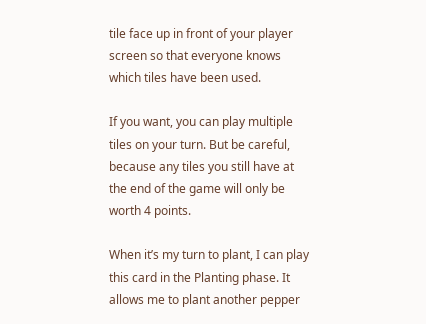tile face up in front of your player screen so that everyone knows which tiles have been used.

If you want, you can play multiple tiles on your turn. But be careful, because any tiles you still have at the end of the game will only be worth 4 points.

When it’s my turn to plant, I can play this card in the Planting phase. It allows me to plant another pepper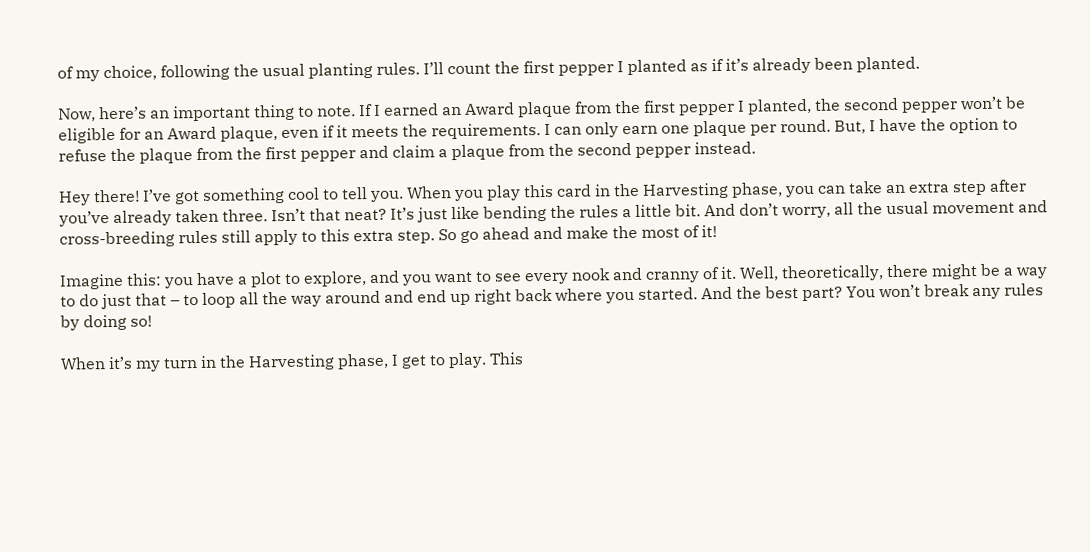of my choice, following the usual planting rules. I’ll count the first pepper I planted as if it’s already been planted.

Now, here’s an important thing to note. If I earned an Award plaque from the first pepper I planted, the second pepper won’t be eligible for an Award plaque, even if it meets the requirements. I can only earn one plaque per round. But, I have the option to refuse the plaque from the first pepper and claim a plaque from the second pepper instead.

Hey there! I’ve got something cool to tell you. When you play this card in the Harvesting phase, you can take an extra step after you’ve already taken three. Isn’t that neat? It’s just like bending the rules a little bit. And don’t worry, all the usual movement and cross-breeding rules still apply to this extra step. So go ahead and make the most of it!

Imagine this: you have a plot to explore, and you want to see every nook and cranny of it. Well, theoretically, there might be a way to do just that – to loop all the way around and end up right back where you started. And the best part? You won’t break any rules by doing so!

When it’s my turn in the Harvesting phase, I get to play. This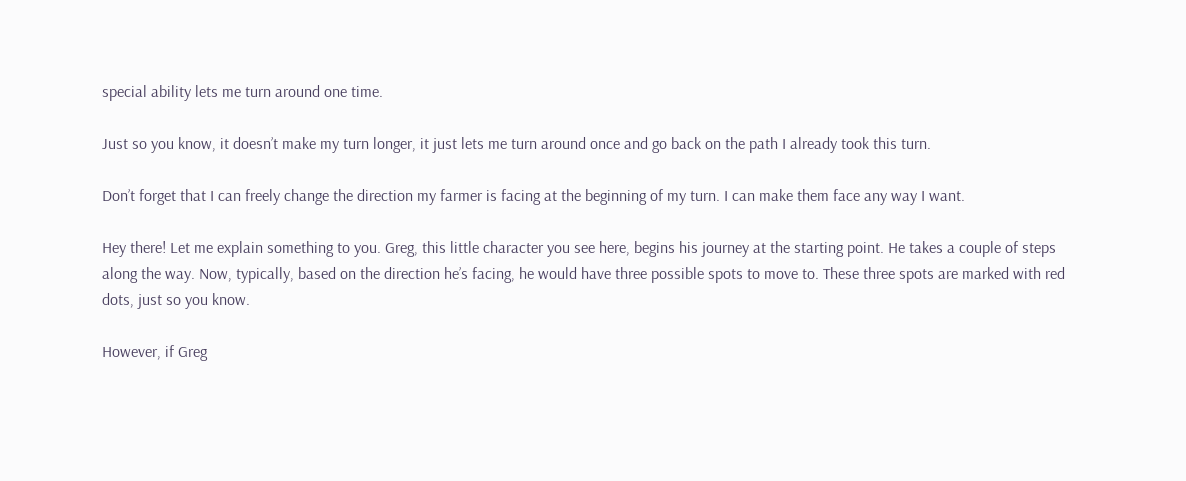special ability lets me turn around one time.

Just so you know, it doesn’t make my turn longer, it just lets me turn around once and go back on the path I already took this turn.

Don’t forget that I can freely change the direction my farmer is facing at the beginning of my turn. I can make them face any way I want.

Hey there! Let me explain something to you. Greg, this little character you see here, begins his journey at the starting point. He takes a couple of steps along the way. Now, typically, based on the direction he’s facing, he would have three possible spots to move to. These three spots are marked with red dots, just so you know.

However, if Greg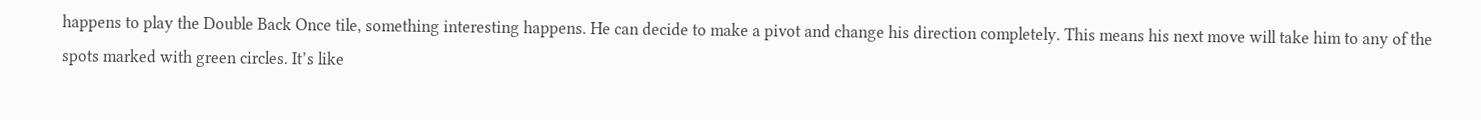happens to play the Double Back Once tile, something interesting happens. He can decide to make a pivot and change his direction completely. This means his next move will take him to any of the spots marked with green circles. It’s like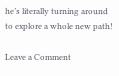he’s literally turning around to explore a whole new path!

Leave a Comment